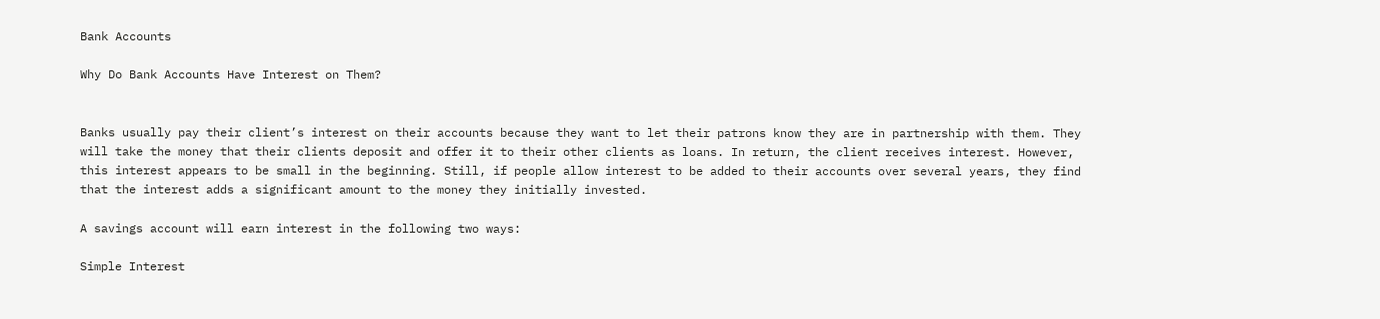Bank Accounts

Why Do Bank Accounts Have Interest on Them?


Banks usually pay their client’s interest on their accounts because they want to let their patrons know they are in partnership with them. They will take the money that their clients deposit and offer it to their other clients as loans. In return, the client receives interest. However, this interest appears to be small in the beginning. Still, if people allow interest to be added to their accounts over several years, they find that the interest adds a significant amount to the money they initially invested.

A savings account will earn interest in the following two ways:

Simple Interest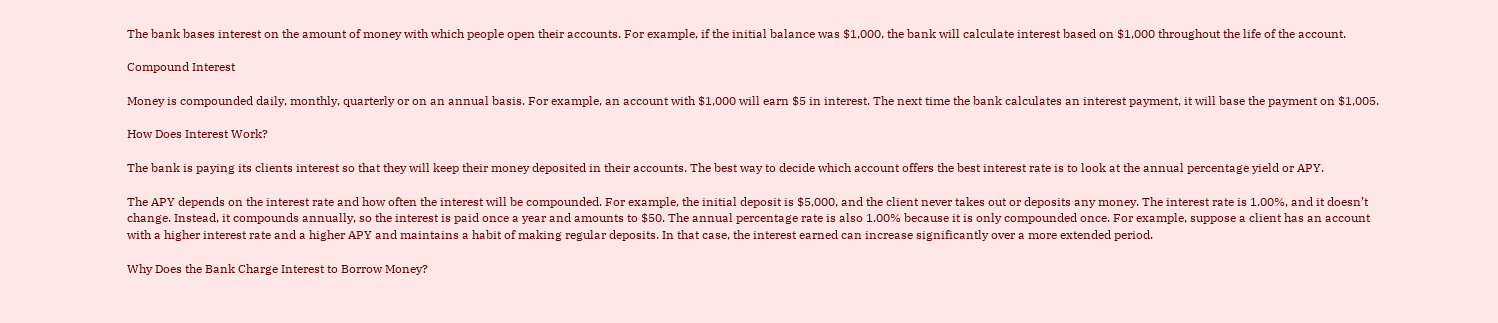The bank bases interest on the amount of money with which people open their accounts. For example, if the initial balance was $1,000, the bank will calculate interest based on $1,000 throughout the life of the account.

Compound Interest

Money is compounded daily, monthly, quarterly or on an annual basis. For example, an account with $1,000 will earn $5 in interest. The next time the bank calculates an interest payment, it will base the payment on $1,005.

How Does Interest Work?

The bank is paying its clients interest so that they will keep their money deposited in their accounts. The best way to decide which account offers the best interest rate is to look at the annual percentage yield or APY.

The APY depends on the interest rate and how often the interest will be compounded. For example, the initial deposit is $5,000, and the client never takes out or deposits any money. The interest rate is 1.00%, and it doesn’t change. Instead, it compounds annually, so the interest is paid once a year and amounts to $50. The annual percentage rate is also 1.00% because it is only compounded once. For example, suppose a client has an account with a higher interest rate and a higher APY and maintains a habit of making regular deposits. In that case, the interest earned can increase significantly over a more extended period.

Why Does the Bank Charge Interest to Borrow Money?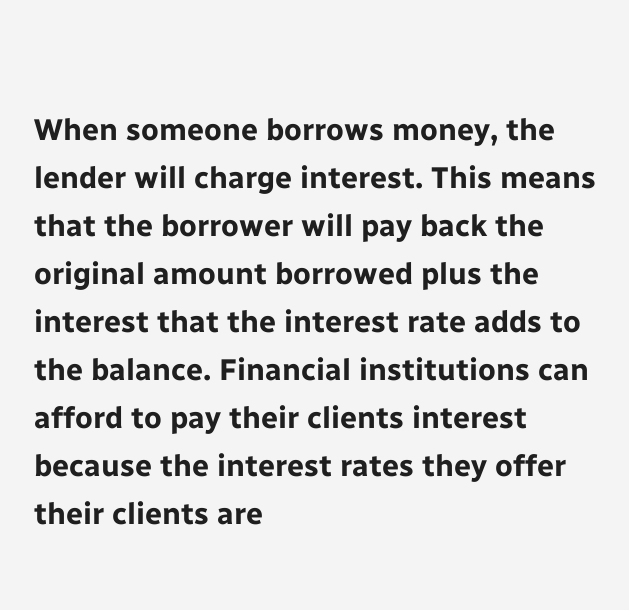When someone borrows money, the lender will charge interest. This means that the borrower will pay back the original amount borrowed plus the interest that the interest rate adds to the balance. Financial institutions can afford to pay their clients interest because the interest rates they offer their clients are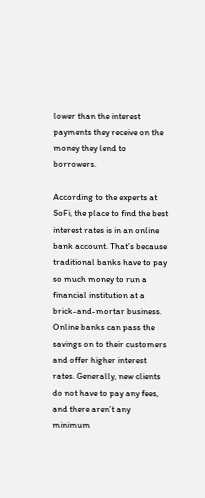lower than the interest payments they receive on the money they lend to borrowers.

According to the experts at SoFi, the place to find the best interest rates is in an online bank account. That’s because traditional banks have to pay so much money to run a financial institution at a brick-and-mortar business. Online banks can pass the savings on to their customers and offer higher interest rates. Generally, new clients do not have to pay any fees, and there aren’t any minimum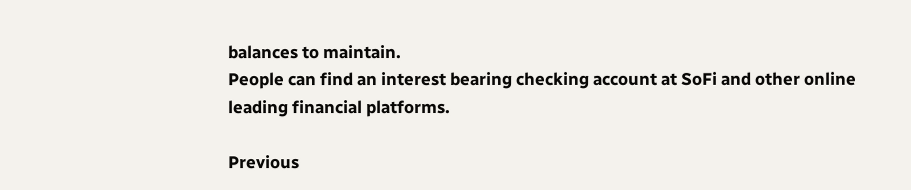balances to maintain.
People can find an interest bearing checking account at SoFi and other online leading financial platforms.

Previous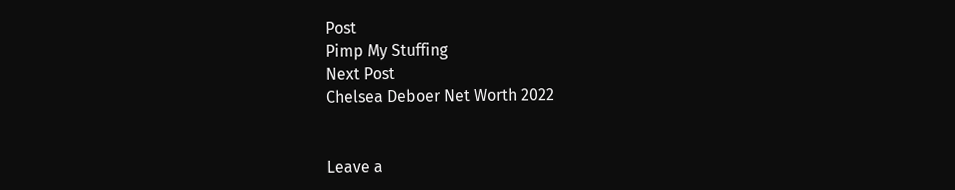Post
Pimp My Stuffing
Next Post
Chelsea Deboer Net Worth 2022


Leave a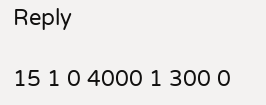Reply

15 1 0 4000 1 300 0